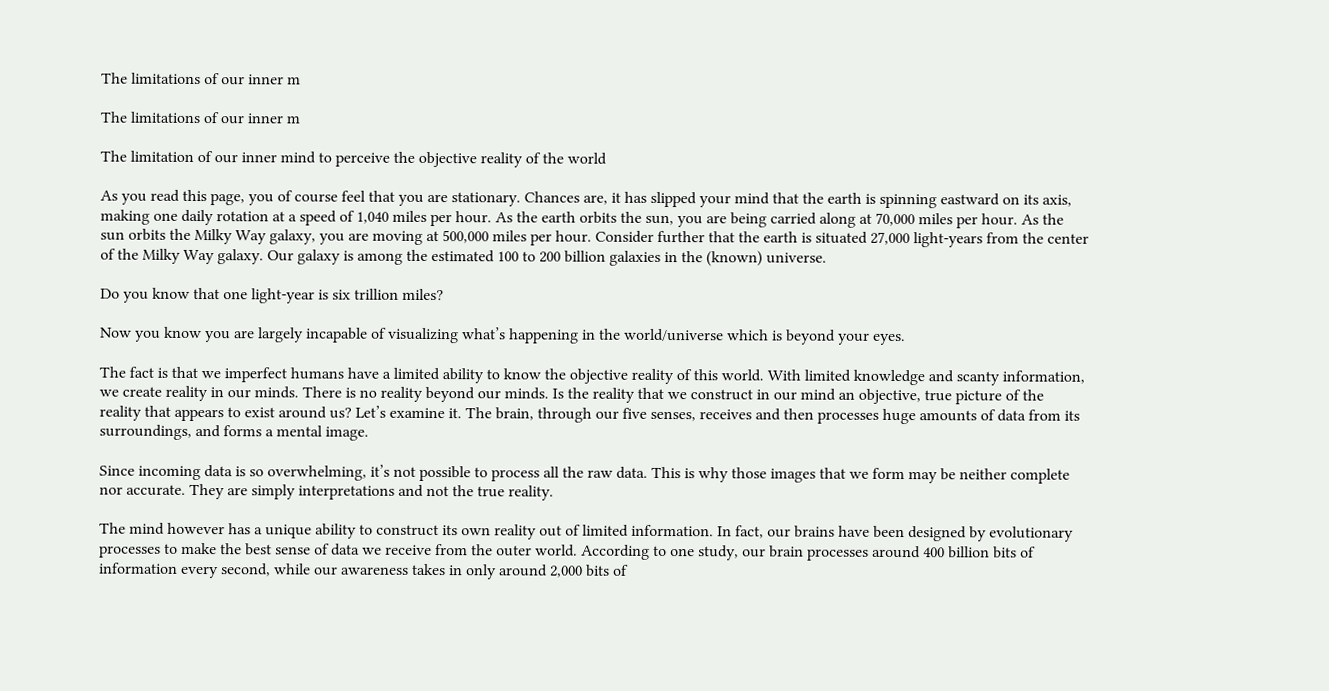The limitations of our inner m

The limitations of our inner m

The limitation of our inner mind to perceive the objective reality of the world

As you read this page, you of course feel that you are stationary. Chances are, it has slipped your mind that the earth is spinning eastward on its axis, making one daily rotation at a speed of 1,040 miles per hour. As the earth orbits the sun, you are being carried along at 70,000 miles per hour. As the sun orbits the Milky Way galaxy, you are moving at 500,000 miles per hour. Consider further that the earth is situated 27,000 light-years from the center of the Milky Way galaxy. Our galaxy is among the estimated 100 to 200 billion galaxies in the (known) universe.

Do you know that one light-year is six trillion miles?

Now you know you are largely incapable of visualizing what’s happening in the world/universe which is beyond your eyes.

The fact is that we imperfect humans have a limited ability to know the objective reality of this world. With limited knowledge and scanty information, we create reality in our minds. There is no reality beyond our minds. Is the reality that we construct in our mind an objective, true picture of the reality that appears to exist around us? Let’s examine it. The brain, through our five senses, receives and then processes huge amounts of data from its surroundings, and forms a mental image.

Since incoming data is so overwhelming, it’s not possible to process all the raw data. This is why those images that we form may be neither complete nor accurate. They are simply interpretations and not the true reality.

The mind however has a unique ability to construct its own reality out of limited information. In fact, our brains have been designed by evolutionary processes to make the best sense of data we receive from the outer world. According to one study, our brain processes around 400 billion bits of information every second, while our awareness takes in only around 2,000 bits of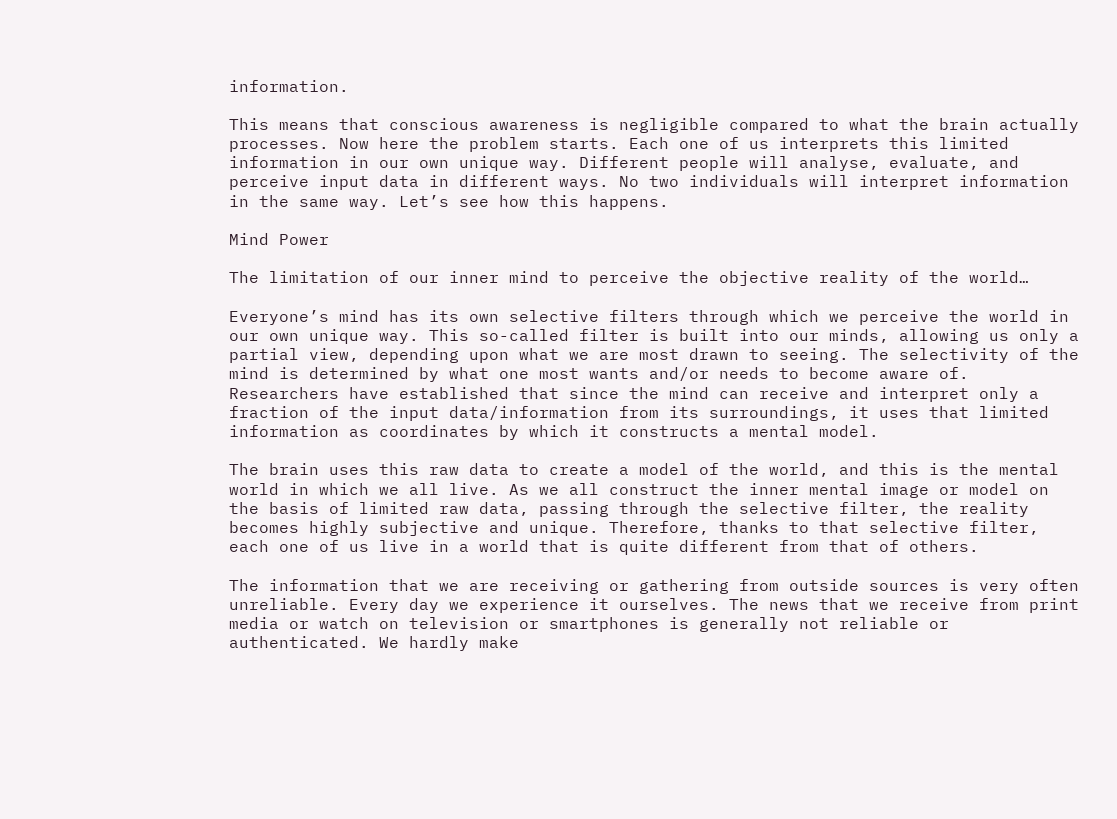information.

This means that conscious awareness is negligible compared to what the brain actually processes. Now here the problem starts. Each one of us interprets this limited information in our own unique way. Different people will analyse, evaluate, and perceive input data in different ways. No two individuals will interpret information in the same way. Let’s see how this happens.

Mind Power

The limitation of our inner mind to perceive the objective reality of the world…

Everyone’s mind has its own selective filters through which we perceive the world in our own unique way. This so-called filter is built into our minds, allowing us only a partial view, depending upon what we are most drawn to seeing. The selectivity of the mind is determined by what one most wants and/or needs to become aware of. Researchers have established that since the mind can receive and interpret only a fraction of the input data/information from its surroundings, it uses that limited information as coordinates by which it constructs a mental model.

The brain uses this raw data to create a model of the world, and this is the mental world in which we all live. As we all construct the inner mental image or model on the basis of limited raw data, passing through the selective filter, the reality becomes highly subjective and unique. Therefore, thanks to that selective filter, each one of us live in a world that is quite different from that of others.

The information that we are receiving or gathering from outside sources is very often unreliable. Every day we experience it ourselves. The news that we receive from print media or watch on television or smartphones is generally not reliable or authenticated. We hardly make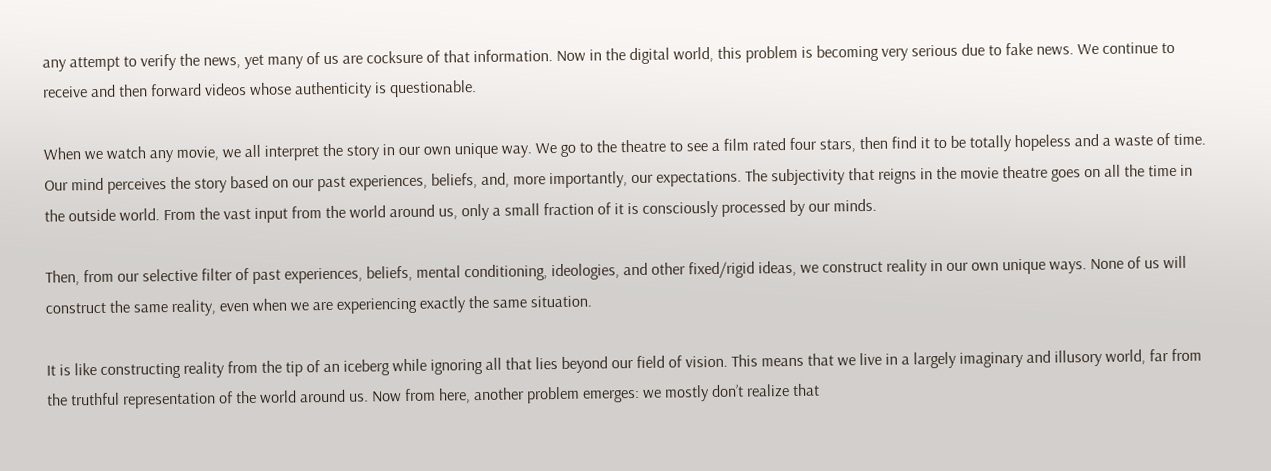any attempt to verify the news, yet many of us are cocksure of that information. Now in the digital world, this problem is becoming very serious due to fake news. We continue to receive and then forward videos whose authenticity is questionable.

When we watch any movie, we all interpret the story in our own unique way. We go to the theatre to see a film rated four stars, then find it to be totally hopeless and a waste of time. Our mind perceives the story based on our past experiences, beliefs, and, more importantly, our expectations. The subjectivity that reigns in the movie theatre goes on all the time in the outside world. From the vast input from the world around us, only a small fraction of it is consciously processed by our minds.

Then, from our selective filter of past experiences, beliefs, mental conditioning, ideologies, and other fixed/rigid ideas, we construct reality in our own unique ways. None of us will construct the same reality, even when we are experiencing exactly the same situation.

It is like constructing reality from the tip of an iceberg while ignoring all that lies beyond our field of vision. This means that we live in a largely imaginary and illusory world, far from the truthful representation of the world around us. Now from here, another problem emerges: we mostly don’t realize that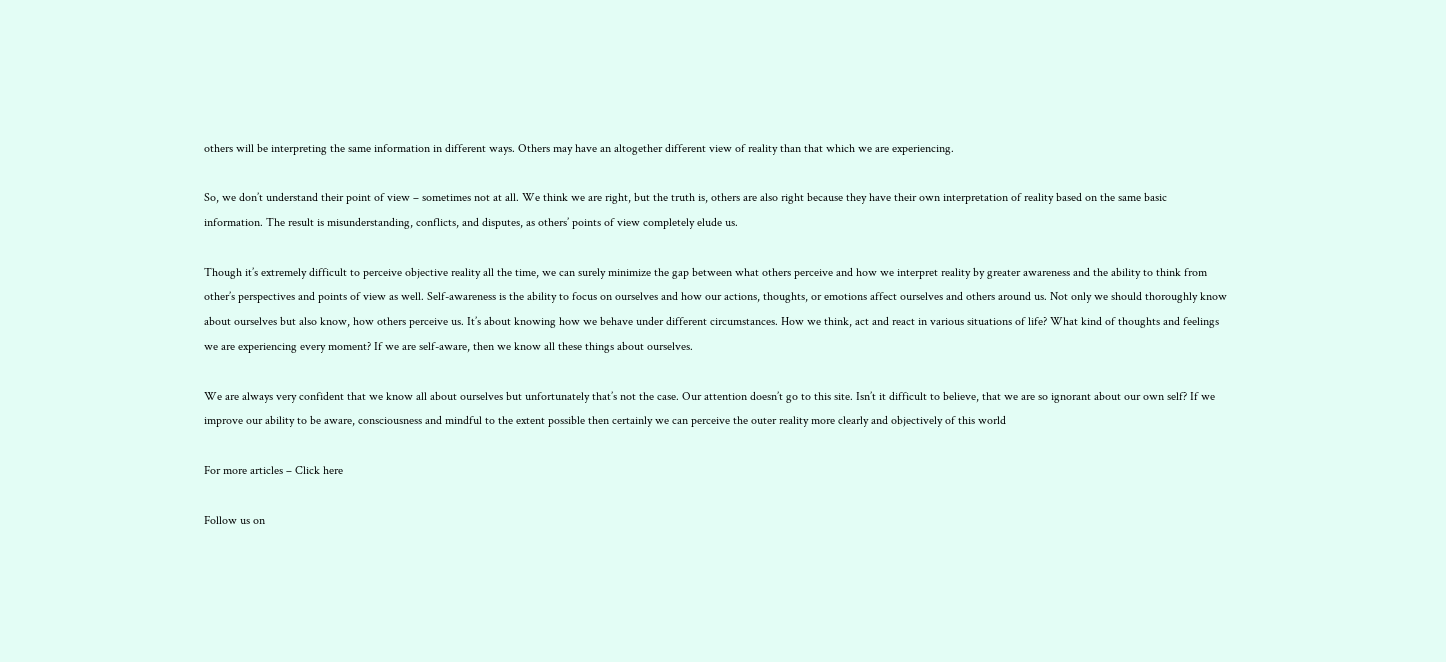others will be interpreting the same information in different ways. Others may have an altogether different view of reality than that which we are experiencing.

So, we don’t understand their point of view – sometimes not at all. We think we are right, but the truth is, others are also right because they have their own interpretation of reality based on the same basic information. The result is misunderstanding, conflicts, and disputes, as others’ points of view completely elude us.

Though it’s extremely difficult to perceive objective reality all the time, we can surely minimize the gap between what others perceive and how we interpret reality by greater awareness and the ability to think from other’s perspectives and points of view as well. Self-awareness is the ability to focus on ourselves and how our actions, thoughts, or emotions affect ourselves and others around us. Not only we should thoroughly know about ourselves but also know, how others perceive us. It’s about knowing how we behave under different circumstances. How we think, act and react in various situations of life? What kind of thoughts and feelings we are experiencing every moment? If we are self-aware, then we know all these things about ourselves.

We are always very confident that we know all about ourselves but unfortunately that’s not the case. Our attention doesn’t go to this site. Isn’t it difficult to believe, that we are so ignorant about our own self? If we improve our ability to be aware, consciousness and mindful to the extent possible then certainly we can perceive the outer reality more clearly and objectively of this world

For more articles – Click here

Follow us on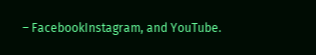– FacebookInstagram, and YouTube.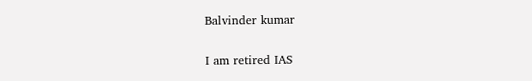Balvinder kumar

I am retired IAS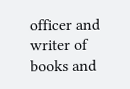officer and writer of books and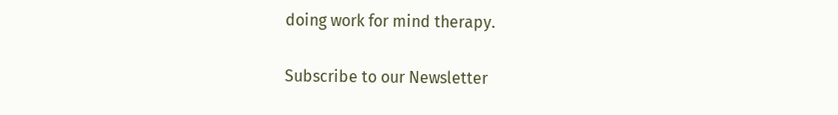doing work for mind therapy.

Subscribe to our Newsletter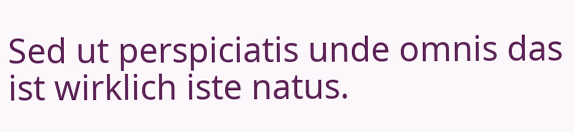Sed ut perspiciatis unde omnis das ist wirklich iste natus.